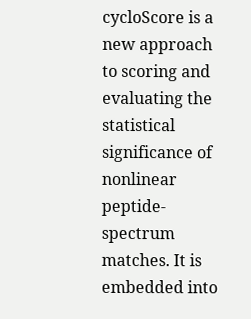cycloScore is a new approach to scoring and evaluating the statistical significance of nonlinear peptide-spectrum matches. It is embedded into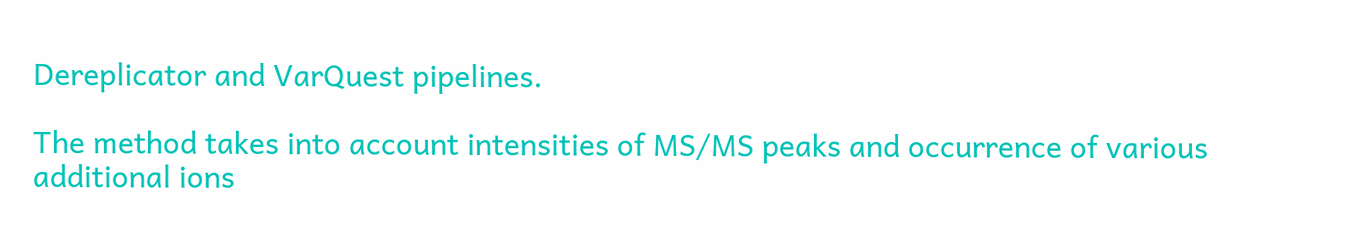Dereplicator and VarQuest pipelines.

The method takes into account intensities of MS/MS peaks and occurrence of various additional ions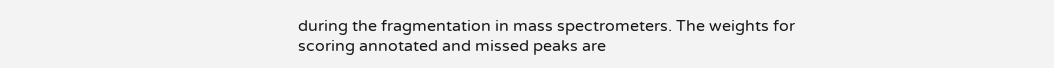during the fragmentation in mass spectrometers. The weights for scoring annotated and missed peaks are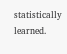statistically learned.